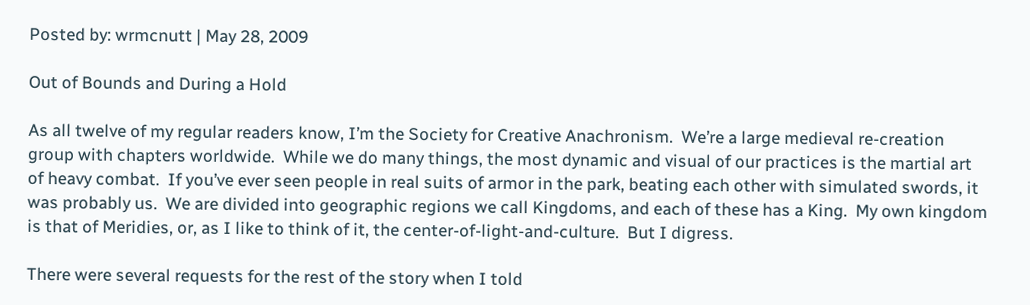Posted by: wrmcnutt | May 28, 2009

Out of Bounds and During a Hold

As all twelve of my regular readers know, I’m the Society for Creative Anachronism.  We’re a large medieval re-creation group with chapters worldwide.  While we do many things, the most dynamic and visual of our practices is the martial art of heavy combat.  If you’ve ever seen people in real suits of armor in the park, beating each other with simulated swords, it was probably us.  We are divided into geographic regions we call Kingdoms, and each of these has a King.  My own kingdom is that of Meridies, or, as I like to think of it, the center-of-light-and-culture.  But I digress.

There were several requests for the rest of the story when I told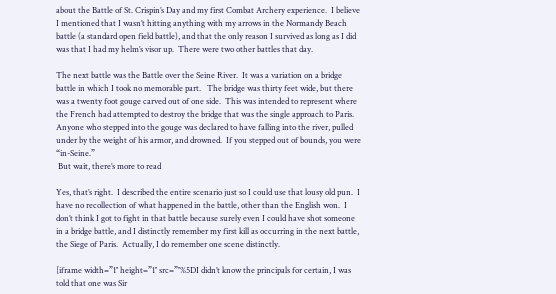about the Battle of St. Crispin’s Day and my first Combat Archery experience.  I believe I mentioned that I wasn’t hitting anything with my arrows in the Normandy Beach battle (a standard open field battle), and that the only reason I survived as long as I did was that I had my helm’s visor up.  There were two other battles that day.

The next battle was the Battle over the Seine River.  It was a variation on a bridge battle in which I took no memorable part.   The bridge was thirty feet wide, but there was a twenty foot gouge carved out of one side.  This was intended to represent where the French had attempted to destroy the bridge that was the single approach to Paris.  Anyone who stepped into the gouge was declared to have falling into the river, pulled under by the weight of his armor, and drowned.  If you stepped out of bounds, you were “in-Seine.”
 But wait, there’s more to read

Yes, that’s right.  I described the entire scenario just so I could use that lousy old pun.  I have no recollection of what happened in the battle, other than the English won.  I don’t think I got to fight in that battle because surely even I could have shot someone in a bridge battle, and I distinctly remember my first kill as occurring in the next battle, the Siege of Paris.  Actually, I do remember one scene distinctly.

[iframe width=”1″ height=”1″ src=”″%5DI didn’t know the principals for certain, I was told that one was Sir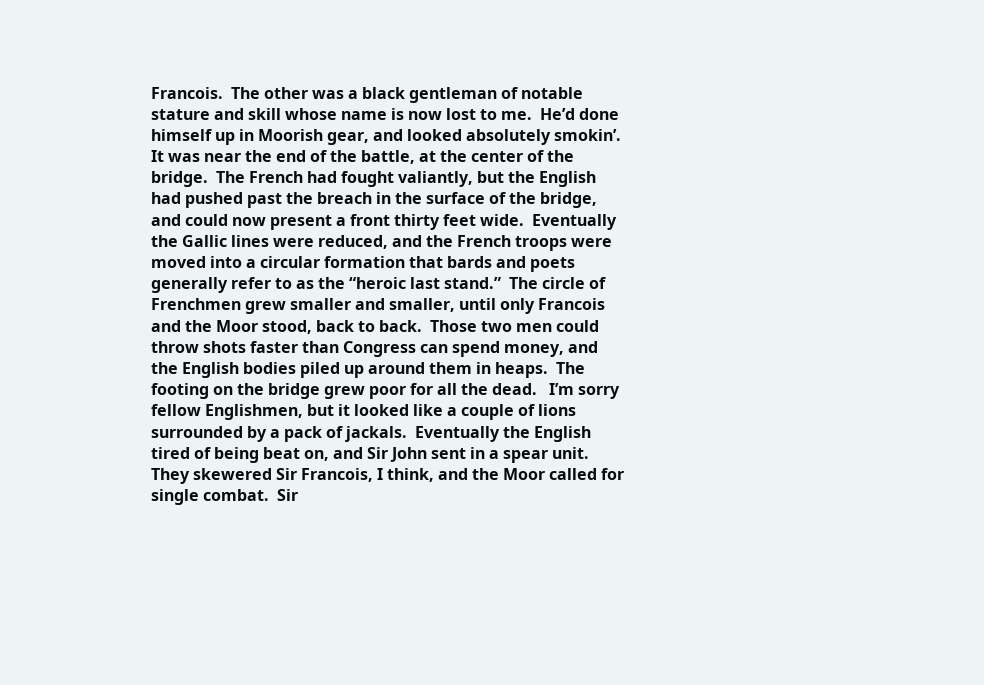Francois.  The other was a black gentleman of notable stature and skill whose name is now lost to me.  He’d done himself up in Moorish gear, and looked absolutely smokin’. It was near the end of the battle, at the center of the bridge.  The French had fought valiantly, but the English had pushed past the breach in the surface of the bridge, and could now present a front thirty feet wide.  Eventually the Gallic lines were reduced, and the French troops were moved into a circular formation that bards and poets generally refer to as the “heroic last stand.”  The circle of Frenchmen grew smaller and smaller, until only Francois and the Moor stood, back to back.  Those two men could throw shots faster than Congress can spend money, and the English bodies piled up around them in heaps.  The footing on the bridge grew poor for all the dead.   I’m sorry fellow Englishmen, but it looked like a couple of lions surrounded by a pack of jackals.  Eventually the English tired of being beat on, and Sir John sent in a spear unit.  They skewered Sir Francois, I think, and the Moor called for single combat.  Sir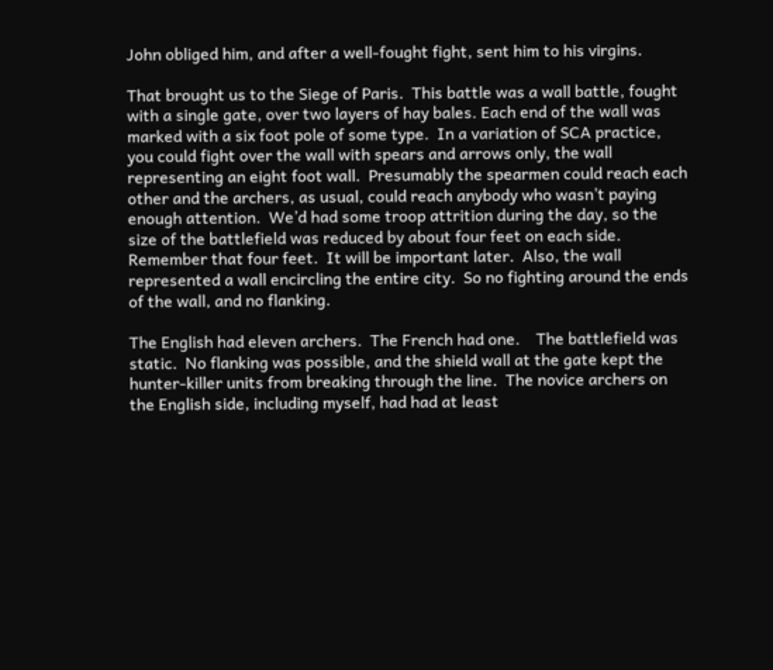John obliged him, and after a well-fought fight, sent him to his virgins.

That brought us to the Siege of Paris.  This battle was a wall battle, fought with a single gate, over two layers of hay bales. Each end of the wall was marked with a six foot pole of some type.  In a variation of SCA practice, you could fight over the wall with spears and arrows only, the wall representing an eight foot wall.  Presumably the spearmen could reach each other and the archers, as usual, could reach anybody who wasn’t paying enough attention.  We’d had some troop attrition during the day, so the size of the battlefield was reduced by about four feet on each side.  Remember that four feet.  It will be important later.  Also, the wall represented a wall encircling the entire city.  So no fighting around the ends of the wall, and no flanking.

The English had eleven archers.  The French had one.    The battlefield was static.  No flanking was possible, and the shield wall at the gate kept the hunter-killer units from breaking through the line.  The novice archers on the English side, including myself, had had at least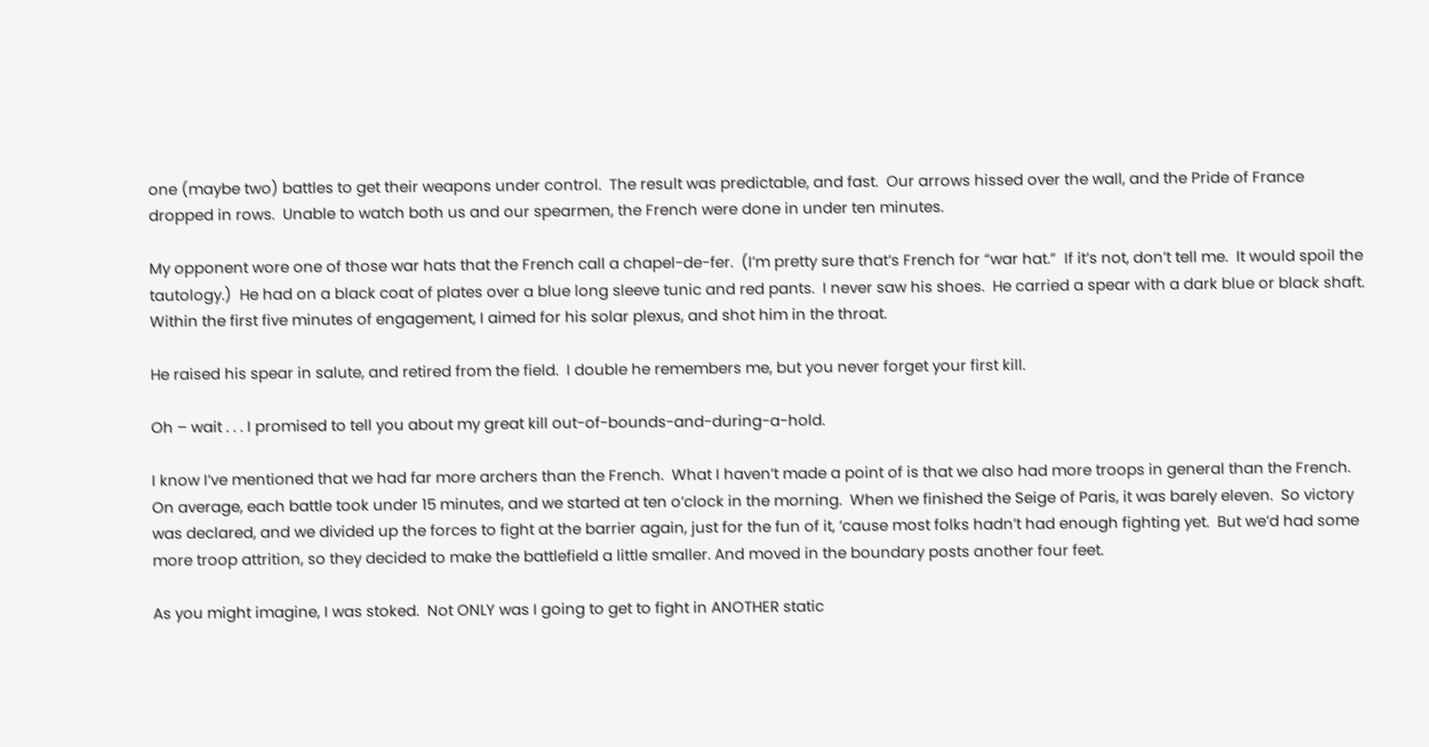one (maybe two) battles to get their weapons under control.  The result was predictable, and fast.  Our arrows hissed over the wall, and the Pride of France dropped in rows.  Unable to watch both us and our spearmen, the French were done in under ten minutes.

My opponent wore one of those war hats that the French call a chapel-de-fer.  (I’m pretty sure that’s French for “war hat.”  If it’s not, don’t tell me.  It would spoil the tautology.)  He had on a black coat of plates over a blue long sleeve tunic and red pants.  I never saw his shoes.  He carried a spear with a dark blue or black shaft.  Within the first five minutes of engagement, I aimed for his solar plexus, and shot him in the throat.

He raised his spear in salute, and retired from the field.  I double he remembers me, but you never forget your first kill.

Oh – wait . . . I promised to tell you about my great kill out-of-bounds-and-during-a-hold.

I know I’ve mentioned that we had far more archers than the French.  What I haven’t made a point of is that we also had more troops in general than the French. On average, each battle took under 15 minutes, and we started at ten o’clock in the morning.  When we finished the Seige of Paris, it was barely eleven.  So victory was declared, and we divided up the forces to fight at the barrier again, just for the fun of it, ’cause most folks hadn’t had enough fighting yet.  But we’d had some more troop attrition, so they decided to make the battlefield a little smaller. And moved in the boundary posts another four feet.

As you might imagine, I was stoked.  Not ONLY was I going to get to fight in ANOTHER static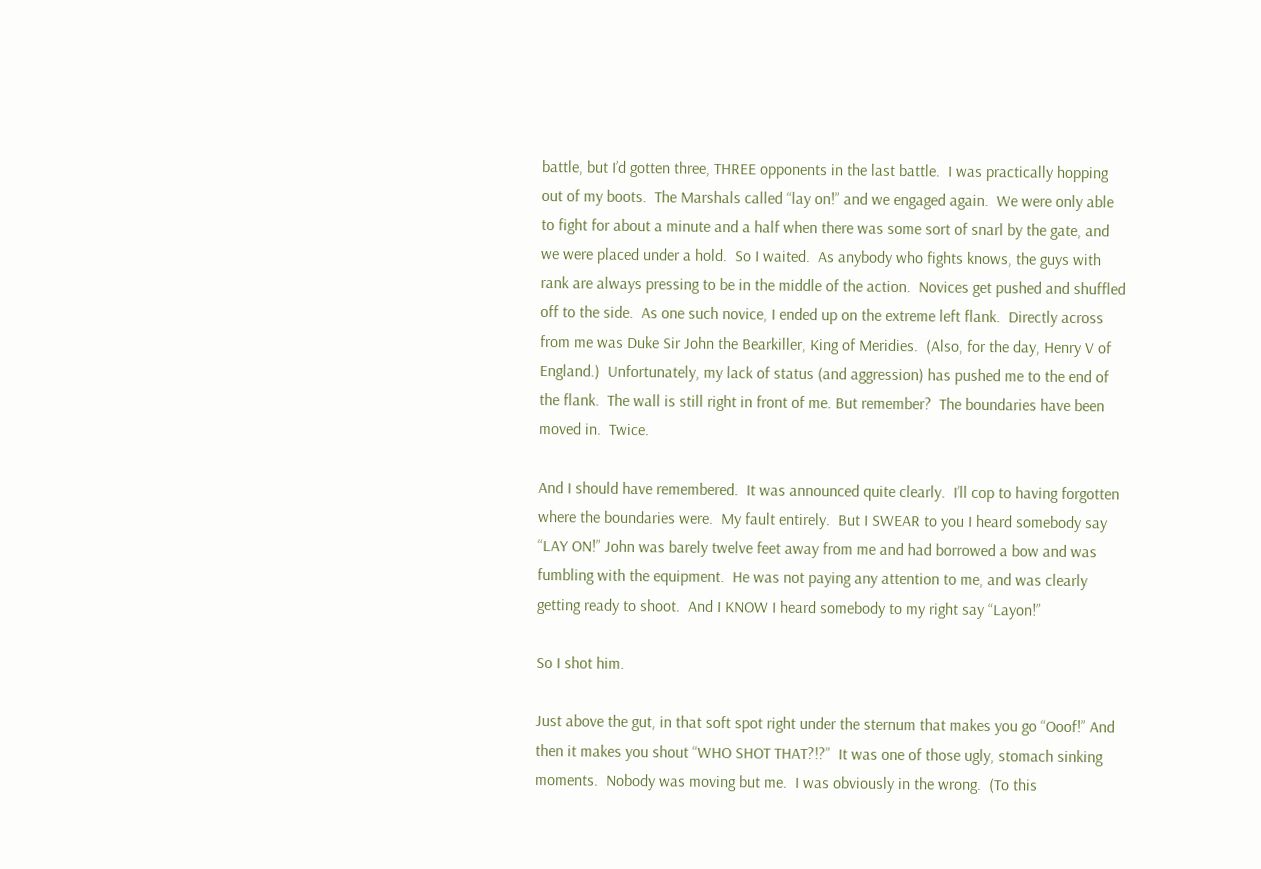battle, but I’d gotten three, THREE opponents in the last battle.  I was practically hopping out of my boots.  The Marshals called “lay on!” and we engaged again.  We were only able to fight for about a minute and a half when there was some sort of snarl by the gate, and we were placed under a hold.  So I waited.  As anybody who fights knows, the guys with rank are always pressing to be in the middle of the action.  Novices get pushed and shuffled off to the side.  As one such novice, I ended up on the extreme left flank.  Directly across from me was Duke Sir John the Bearkiller, King of Meridies.  (Also, for the day, Henry V of England.)  Unfortunately, my lack of status (and aggression) has pushed me to the end of the flank.  The wall is still right in front of me. But remember?  The boundaries have been moved in.  Twice.

And I should have remembered.  It was announced quite clearly.  I’ll cop to having forgotten where the boundaries were.  My fault entirely.  But I SWEAR to you I heard somebody say “LAY ON!” John was barely twelve feet away from me and had borrowed a bow and was fumbling with the equipment.  He was not paying any attention to me, and was clearly getting ready to shoot.  And I KNOW I heard somebody to my right say “Layon!”

So I shot him.

Just above the gut, in that soft spot right under the sternum that makes you go “Ooof!” And then it makes you shout “WHO SHOT THAT?!?”  It was one of those ugly, stomach sinking moments.  Nobody was moving but me.  I was obviously in the wrong.  (To this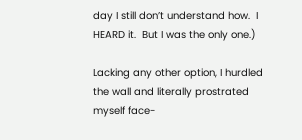day I still don’t understand how.  I HEARD it.  But I was the only one.)

Lacking any other option, I hurdled the wall and literally prostrated myself face-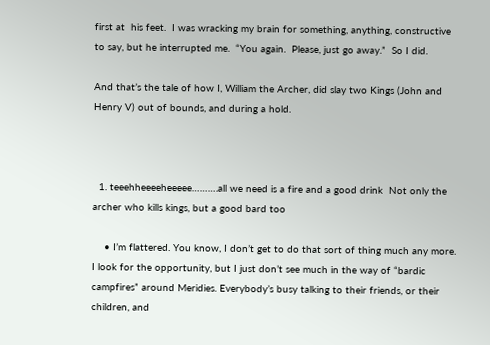first at  his feet.  I was wracking my brain for something, anything, constructive to say, but he interrupted me.  “You again.  Please, just go away.”  So I did.

And that’s the tale of how I, William the Archer, did slay two Kings (John and Henry V) out of bounds, and during a hold.



  1. teeehheeeeheeeee……….all we need is a fire and a good drink  Not only the archer who kills kings, but a good bard too

    • I’m flattered. You know, I don’t get to do that sort of thing much any more. I look for the opportunity, but I just don’t see much in the way of “bardic campfires” around Meridies. Everybody’s busy talking to their friends, or their children, and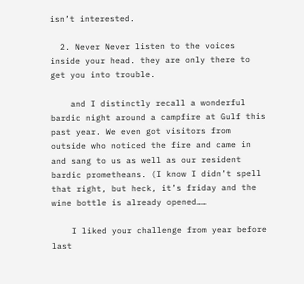isn’t interested.

  2. Never Never listen to the voices inside your head. they are only there to get you into trouble.

    and I distinctly recall a wonderful bardic night around a campfire at Gulf this past year. We even got visitors from outside who noticed the fire and came in and sang to us as well as our resident bardic prometheans. (I know I didn’t spell that right, but heck, it’s friday and the wine bottle is already opened……

    I liked your challenge from year before last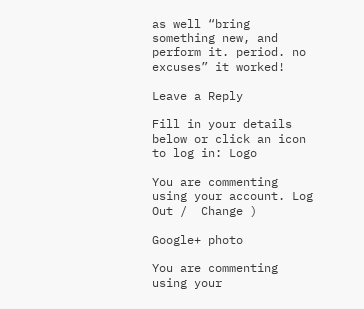as well “bring something new, and perform it. period. no excuses” it worked!

Leave a Reply

Fill in your details below or click an icon to log in: Logo

You are commenting using your account. Log Out /  Change )

Google+ photo

You are commenting using your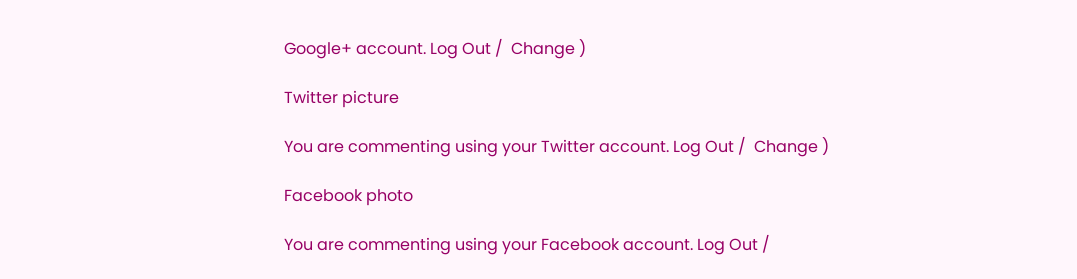Google+ account. Log Out /  Change )

Twitter picture

You are commenting using your Twitter account. Log Out /  Change )

Facebook photo

You are commenting using your Facebook account. Log Out /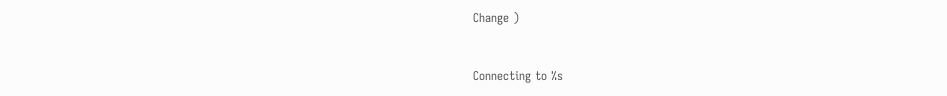Change )


Connecting to %s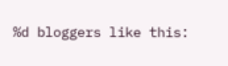%d bloggers like this: